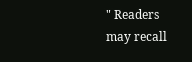" Readers may recall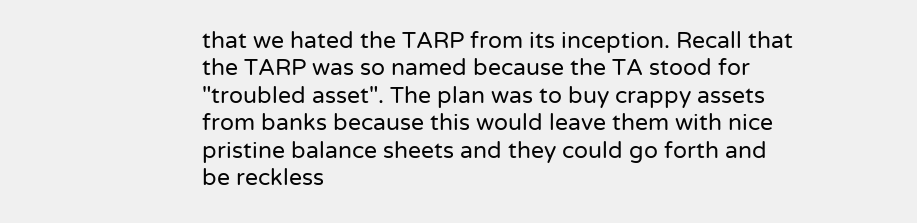that we hated the TARP from its inception. Recall that the TARP was so named because the TA stood for "troubled asset". The plan was to buy crappy assets from banks because this would leave them with nice pristine balance sheets and they could go forth and be reckless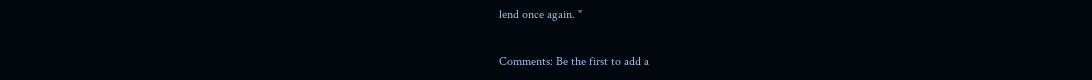lend once again. "

Comments: Be the first to add a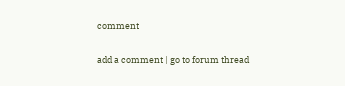comment

add a comment | go to forum thread